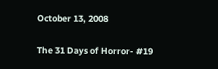October 13, 2008

The 31 Days of Horror- #19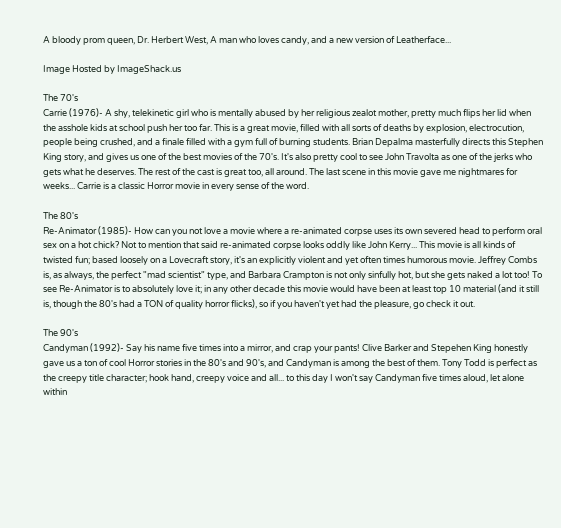A bloody prom queen, Dr. Herbert West, A man who loves candy, and a new version of Leatherface...

Image Hosted by ImageShack.us

The 70's
Carrie (1976)- A shy, telekinetic girl who is mentally abused by her religious zealot mother, pretty much flips her lid when the asshole kids at school push her too far. This is a great movie, filled with all sorts of deaths by explosion, electrocution, people being crushed, and a finale filled with a gym full of burning students. Brian Depalma masterfully directs this Stephen King story, and gives us one of the best movies of the 70's. It's also pretty cool to see John Travolta as one of the jerks who gets what he deserves. The rest of the cast is great too, all around. The last scene in this movie gave me nightmares for weeks... Carrie is a classic Horror movie in every sense of the word.

The 80's
Re-Animator (1985)- How can you not love a movie where a re-animated corpse uses its own severed head to perform oral sex on a hot chick? Not to mention that said re-animated corpse looks oddly like John Kerry... This movie is all kinds of twisted fun; based loosely on a Lovecraft story, it's an explicitly violent and yet often times humorous movie. Jeffrey Combs is, as always, the perfect "mad scientist" type, and Barbara Crampton is not only sinfully hot, but she gets naked a lot too! To see Re-Animator is to absolutely love it; in any other decade this movie would have been at least top 10 material (and it still is, though the 80's had a TON of quality horror flicks), so if you haven't yet had the pleasure, go check it out.

The 90's
Candyman (1992)- Say his name five times into a mirror, and crap your pants! Clive Barker and Stepehen King honestly gave us a ton of cool Horror stories in the 80's and 90's, and Candyman is among the best of them. Tony Todd is perfect as the creepy title character; hook hand, creepy voice and all... to this day I won't say Candyman five times aloud, let alone within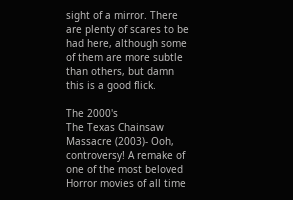sight of a mirror. There are plenty of scares to be had here, although some of them are more subtle than others, but damn this is a good flick.

The 2000's
The Texas Chainsaw Massacre (2003)- Ooh, controversy! A remake of one of the most beloved Horror movies of all time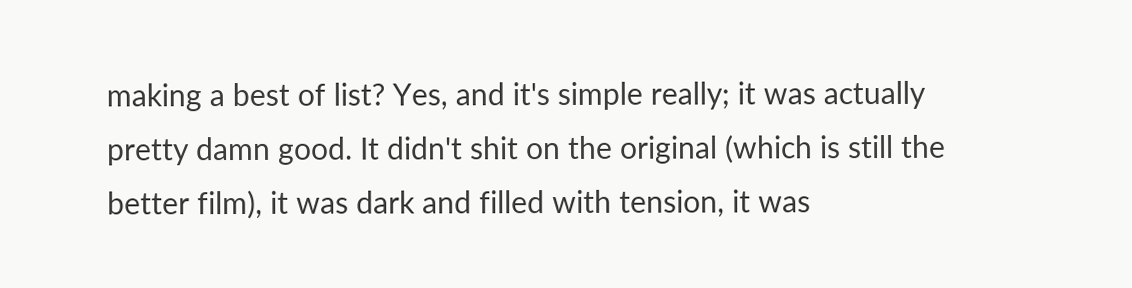making a best of list? Yes, and it's simple really; it was actually pretty damn good. It didn't shit on the original (which is still the better film), it was dark and filled with tension, it was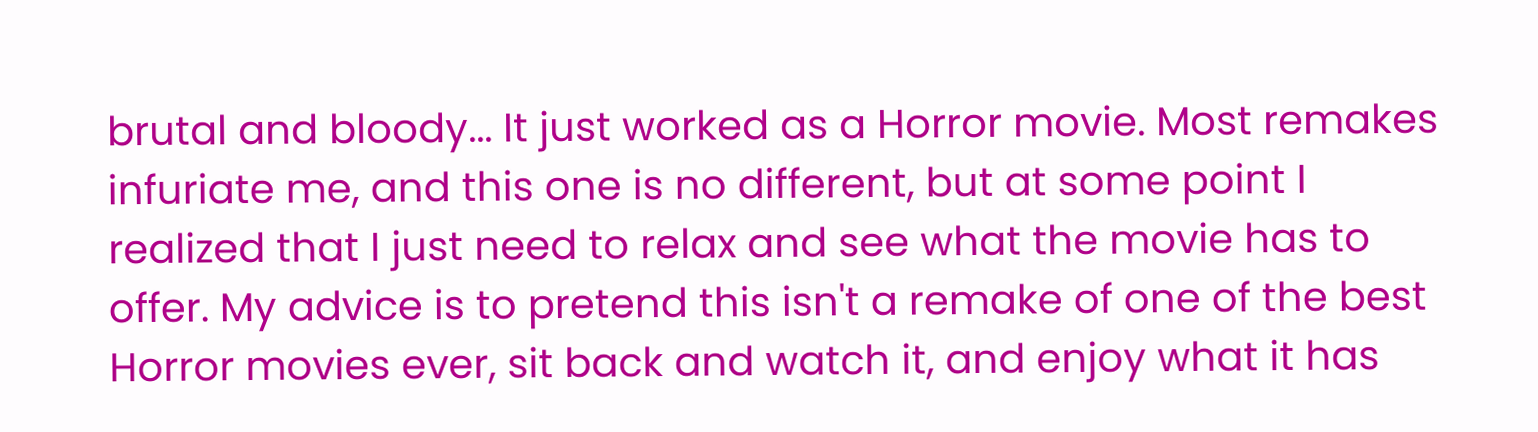brutal and bloody... It just worked as a Horror movie. Most remakes infuriate me, and this one is no different, but at some point I realized that I just need to relax and see what the movie has to offer. My advice is to pretend this isn't a remake of one of the best Horror movies ever, sit back and watch it, and enjoy what it has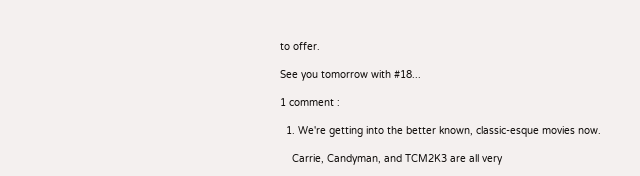to offer.

See you tomorrow with #18...

1 comment :

  1. We're getting into the better known, classic-esque movies now.

    Carrie, Candyman, and TCM2K3 are all very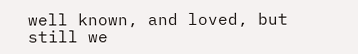well known, and loved, but still we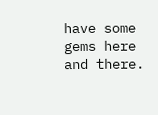have some gems here and there.